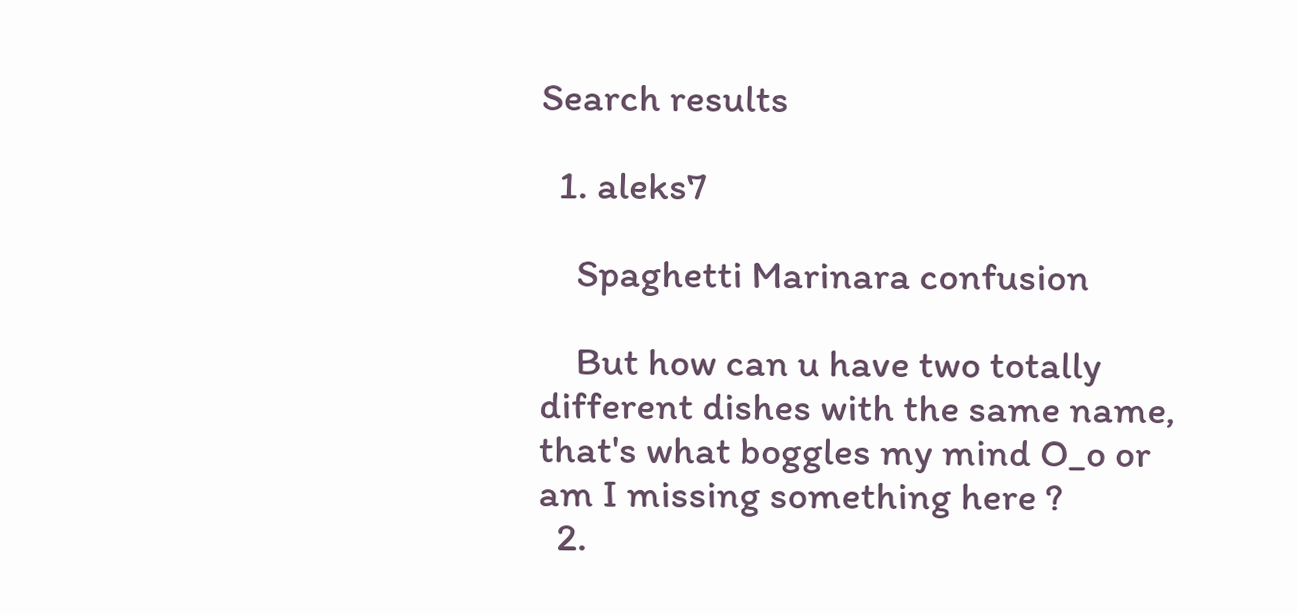Search results

  1. aleks7

    Spaghetti Marinara confusion

    But how can u have two totally different dishes with the same name, that's what boggles my mind O_o or am I missing something here ?
  2.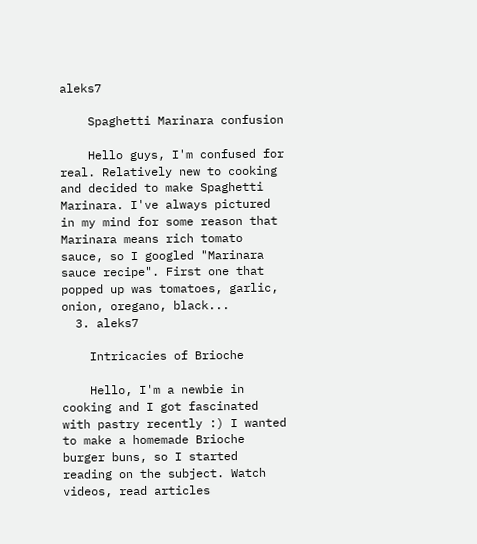aleks7

    Spaghetti Marinara confusion

    Hello guys, I'm confused for real. Relatively new to cooking and decided to make Spaghetti Marinara. I've always pictured in my mind for some reason that Marinara means rich tomato sauce, so I googled "Marinara sauce recipe". First one that popped up was tomatoes, garlic, onion, oregano, black...
  3. aleks7

    Intricacies of Brioche

    Hello, I'm a newbie in cooking and I got fascinated with pastry recently :) I wanted to make a homemade Brioche burger buns, so I started reading on the subject. Watch videos, read articles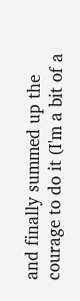and finally summed up the courage to do it (I'm a bit of a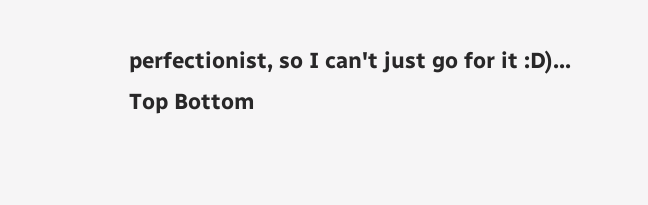perfectionist, so I can't just go for it :D)...
Top Bottom